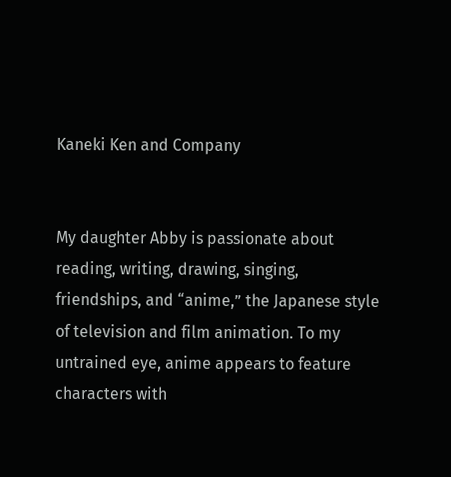Kaneki Ken and Company


My daughter Abby is passionate about reading, writing, drawing, singing, friendships, and “anime,” the Japanese style of television and film animation. To my untrained eye, anime appears to feature characters with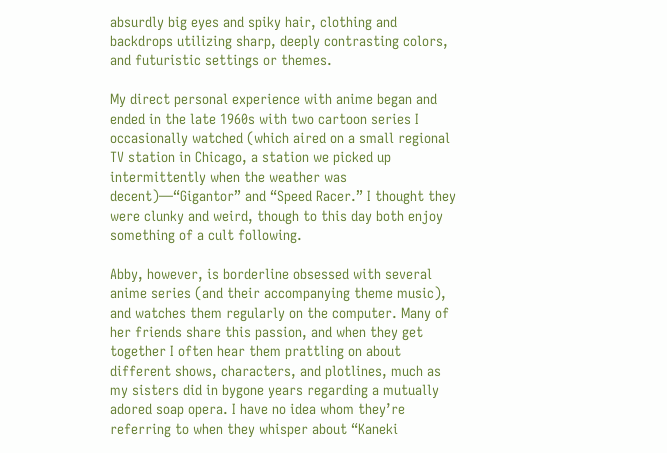absurdly big eyes and spiky hair, clothing and backdrops utilizing sharp, deeply contrasting colors, and futuristic settings or themes.

My direct personal experience with anime began and ended in the late 1960s with two cartoon series I occasionally watched (which aired on a small regional TV station in Chicago, a station we picked up intermittently when the weather was decent)—“Gigantor” and “Speed Racer.” I thought they were clunky and weird, though to this day both enjoy something of a cult following.

Abby, however, is borderline obsessed with several anime series (and their accompanying theme music), and watches them regularly on the computer. Many of her friends share this passion, and when they get together I often hear them prattling on about different shows, characters, and plotlines, much as my sisters did in bygone years regarding a mutually adored soap opera. I have no idea whom they’re referring to when they whisper about “Kaneki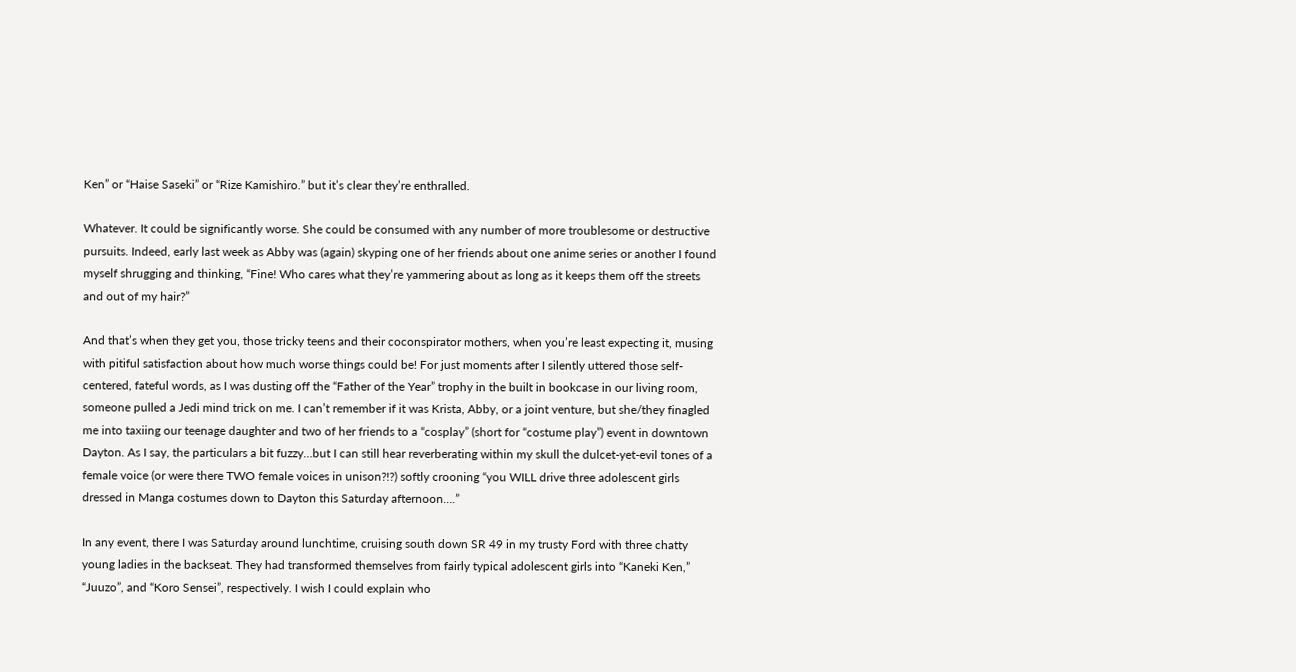Ken” or “Haise Saseki” or “Rize Kamishiro.” but it’s clear they’re enthralled.

Whatever. It could be significantly worse. She could be consumed with any number of more troublesome or destructive pursuits. Indeed, early last week as Abby was (again) skyping one of her friends about one anime series or another I found myself shrugging and thinking, “Fine! Who cares what they’re yammering about as long as it keeps them off the streets and out of my hair?”

And that’s when they get you, those tricky teens and their coconspirator mothers, when you’re least expecting it, musing with pitiful satisfaction about how much worse things could be! For just moments after I silently uttered those self-centered, fateful words, as I was dusting off the “Father of the Year” trophy in the built in bookcase in our living room, someone pulled a Jedi mind trick on me. I can’t remember if it was Krista, Abby, or a joint venture, but she/they finagled me into taxiing our teenage daughter and two of her friends to a “cosplay” (short for “costume play”) event in downtown Dayton. As I say, the particulars a bit fuzzy…but I can still hear reverberating within my skull the dulcet-yet-evil tones of a female voice (or were there TWO female voices in unison?!?) softly crooning “you WILL drive three adolescent girls dressed in Manga costumes down to Dayton this Saturday afternoon….”

In any event, there I was Saturday around lunchtime, cruising south down SR 49 in my trusty Ford with three chatty young ladies in the backseat. They had transformed themselves from fairly typical adolescent girls into “Kaneki Ken,” “Juuzo”, and “Koro Sensei”, respectively. I wish I could explain who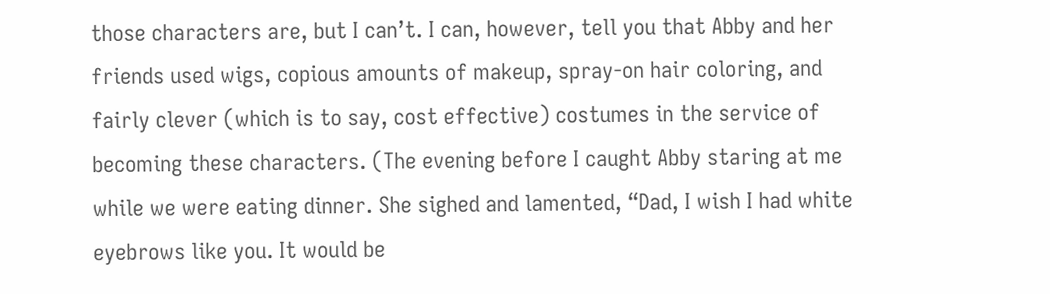those characters are, but I can’t. I can, however, tell you that Abby and her friends used wigs, copious amounts of makeup, spray-on hair coloring, and fairly clever (which is to say, cost effective) costumes in the service of becoming these characters. (The evening before I caught Abby staring at me while we were eating dinner. She sighed and lamented, “Dad, I wish I had white eyebrows like you. It would be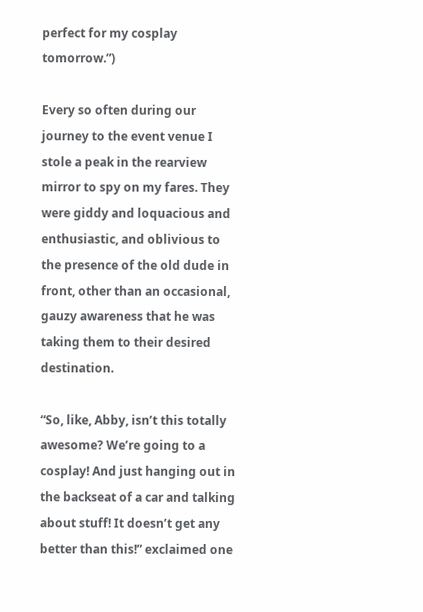perfect for my cosplay tomorrow.”)

Every so often during our journey to the event venue I stole a peak in the rearview mirror to spy on my fares. They were giddy and loquacious and enthusiastic, and oblivious to the presence of the old dude in front, other than an occasional, gauzy awareness that he was taking them to their desired destination.

“So, like, Abby, isn’t this totally awesome? We’re going to a cosplay! And just hanging out in the backseat of a car and talking about stuff! It doesn’t get any better than this!” exclaimed one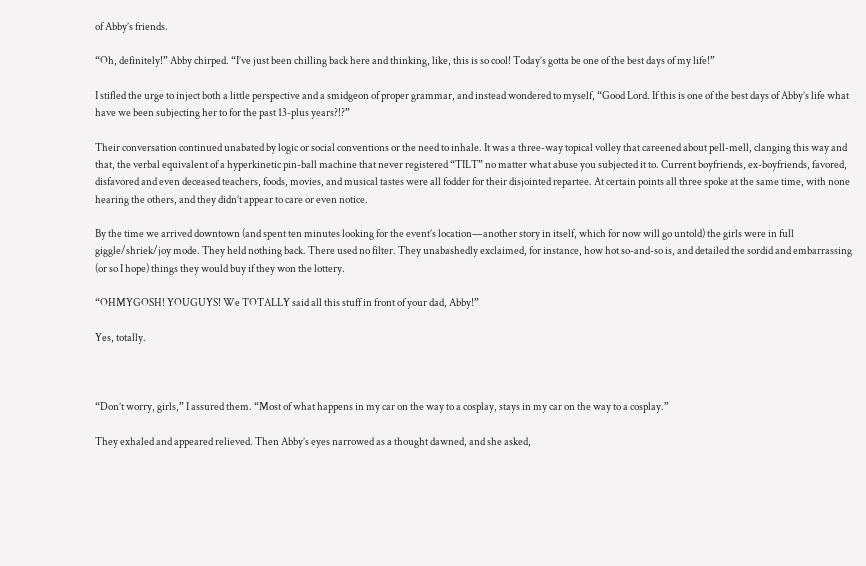of Abby’s friends.

“Oh, definitely!” Abby chirped. “I’ve just been chilling back here and thinking, like, this is so cool! Today’s gotta be one of the best days of my life!”

I stifled the urge to inject both a little perspective and a smidgeon of proper grammar, and instead wondered to myself, “Good Lord. If this is one of the best days of Abby’s life what have we been subjecting her to for the past 13-plus years?!?”

Their conversation continued unabated by logic or social conventions or the need to inhale. It was a three-way topical volley that careened about pell-mell, clanging this way and that, the verbal equivalent of a hyperkinetic pin-ball machine that never registered “TILT” no matter what abuse you subjected it to. Current boyfriends, ex-boyfriends, favored, disfavored and even deceased teachers, foods, movies, and musical tastes were all fodder for their disjointed repartee. At certain points all three spoke at the same time, with none hearing the others, and they didn’t appear to care or even notice.

By the time we arrived downtown (and spent ten minutes looking for the event’s location—another story in itself, which for now will go untold) the girls were in full giggle/shriek/joy mode. They held nothing back. There used no filter. They unabashedly exclaimed, for instance, how hot so-and-so is, and detailed the sordid and embarrassing (or so I hope) things they would buy if they won the lottery.

“OHMYGOSH! YOUGUYS! We TOTALLY said all this stuff in front of your dad, Abby!”

Yes, totally.



“Don’t worry, girls,” I assured them. “Most of what happens in my car on the way to a cosplay, stays in my car on the way to a cosplay.”

They exhaled and appeared relieved. Then Abby’s eyes narrowed as a thought dawned, and she asked,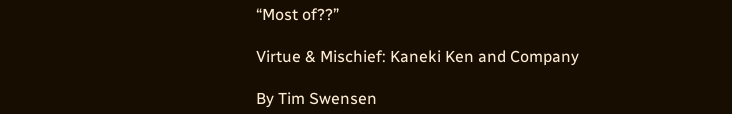“Most of??”

Virtue & Mischief: Kaneki Ken and Company

By Tim Swensen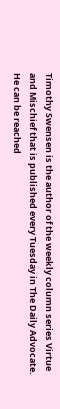Timothy Swensen is the author of the weekly column series Virtue and Mischief that is published every Tuesday in The Daily Advocate. He can be reached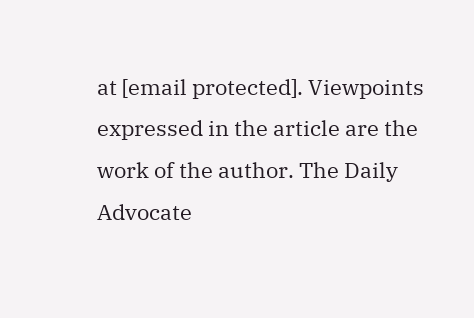at [email protected]. Viewpoints expressed in the article are the work of the author. The Daily Advocate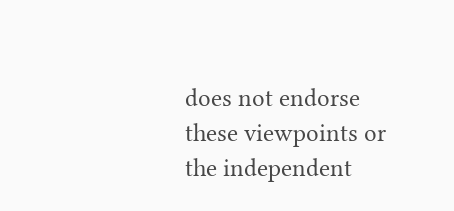does not endorse these viewpoints or the independent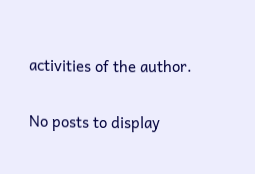activities of the author.

No posts to display